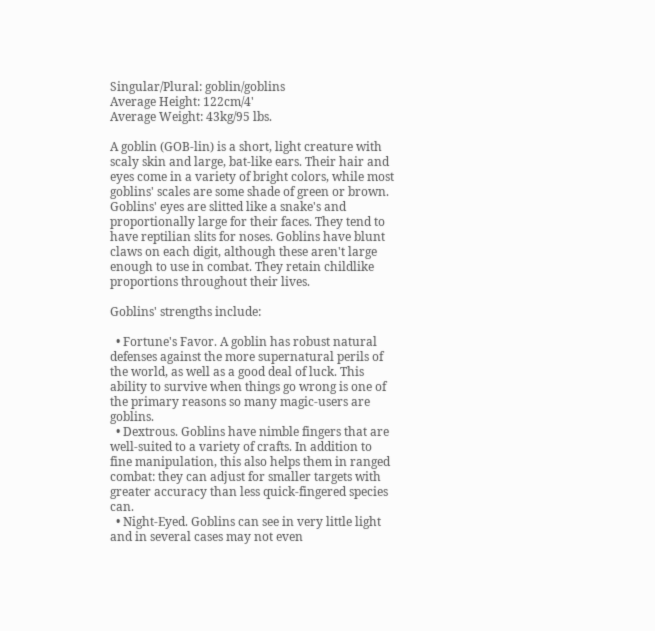Singular/Plural: goblin/goblins
Average Height: 122cm/4'
Average Weight: 43kg/95 lbs.

A goblin (GOB-lin) is a short, light creature with scaly skin and large, bat-like ears. Their hair and eyes come in a variety of bright colors, while most goblins' scales are some shade of green or brown. Goblins' eyes are slitted like a snake's and proportionally large for their faces. They tend to have reptilian slits for noses. Goblins have blunt claws on each digit, although these aren't large enough to use in combat. They retain childlike proportions throughout their lives.

Goblins' strengths include:

  • Fortune's Favor. A goblin has robust natural defenses against the more supernatural perils of the world, as well as a good deal of luck. This ability to survive when things go wrong is one of the primary reasons so many magic-users are goblins.
  • Dextrous. Goblins have nimble fingers that are well-suited to a variety of crafts. In addition to fine manipulation, this also helps them in ranged combat: they can adjust for smaller targets with greater accuracy than less quick-fingered species can.
  • Night-Eyed. Goblins can see in very little light and in several cases may not even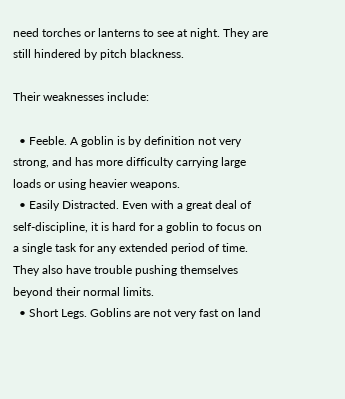need torches or lanterns to see at night. They are still hindered by pitch blackness.

Their weaknesses include:

  • Feeble. A goblin is by definition not very strong, and has more difficulty carrying large loads or using heavier weapons.
  • Easily Distracted. Even with a great deal of self-discipline, it is hard for a goblin to focus on a single task for any extended period of time. They also have trouble pushing themselves beyond their normal limits.
  • Short Legs. Goblins are not very fast on land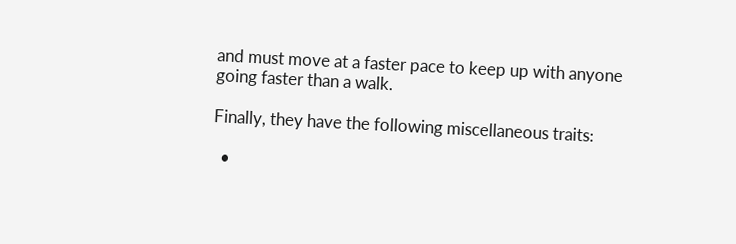and must move at a faster pace to keep up with anyone going faster than a walk.

Finally, they have the following miscellaneous traits:

  •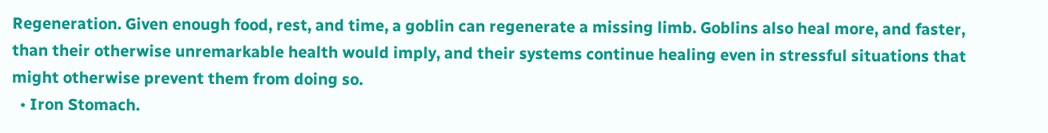Regeneration. Given enough food, rest, and time, a goblin can regenerate a missing limb. Goblins also heal more, and faster, than their otherwise unremarkable health would imply, and their systems continue healing even in stressful situations that might otherwise prevent them from doing so.
  • Iron Stomach.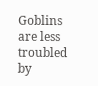Goblins are less troubled by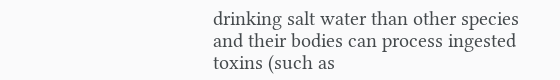drinking salt water than other species and their bodies can process ingested toxins (such as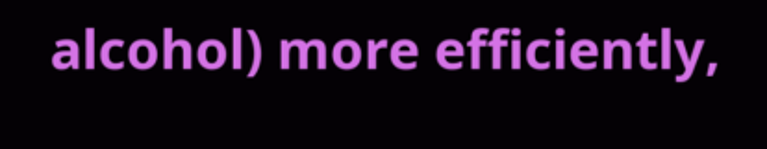alcohol) more efficiently,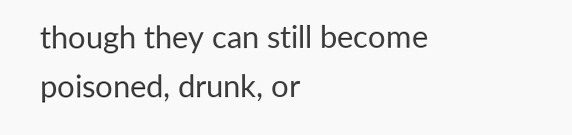though they can still become poisoned, drunk, or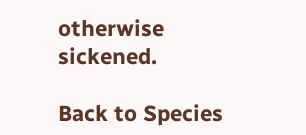otherwise sickened.

Back to Species